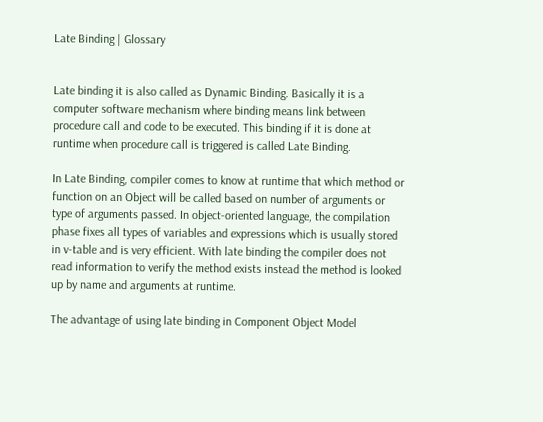Late Binding | Glossary


Late binding it is also called as Dynamic Binding. Basically it is a computer software mechanism where binding means link between procedure call and code to be executed. This binding if it is done at runtime when procedure call is triggered is called Late Binding.

In Late Binding, compiler comes to know at runtime that which method or function on an Object will be called based on number of arguments or type of arguments passed. In object-oriented language, the compilation phase fixes all types of variables and expressions which is usually stored in v-table and is very efficient. With late binding the compiler does not read information to verify the method exists instead the method is looked up by name and arguments at runtime.

The advantage of using late binding in Component Object Model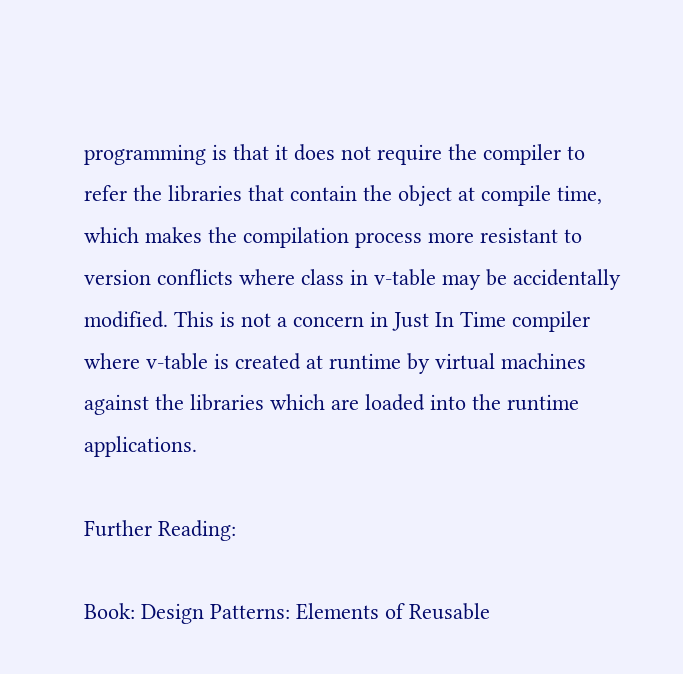programming is that it does not require the compiler to refer the libraries that contain the object at compile time, which makes the compilation process more resistant to version conflicts where class in v-table may be accidentally modified. This is not a concern in Just In Time compiler where v-table is created at runtime by virtual machines against the libraries which are loaded into the runtime applications.

Further Reading:

Book: Design Patterns: Elements of Reusable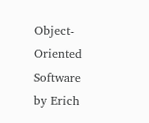Object-Oriented Software by Erich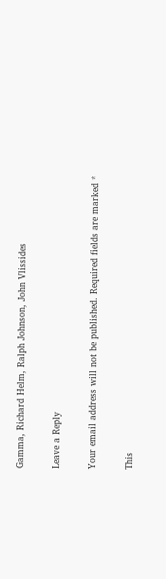Gamma, Richard Helm, Ralph Johnson, John Vlissides

Leave a Reply

Your email address will not be published. Required fields are marked *

This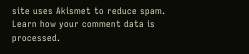site uses Akismet to reduce spam. Learn how your comment data is processed.